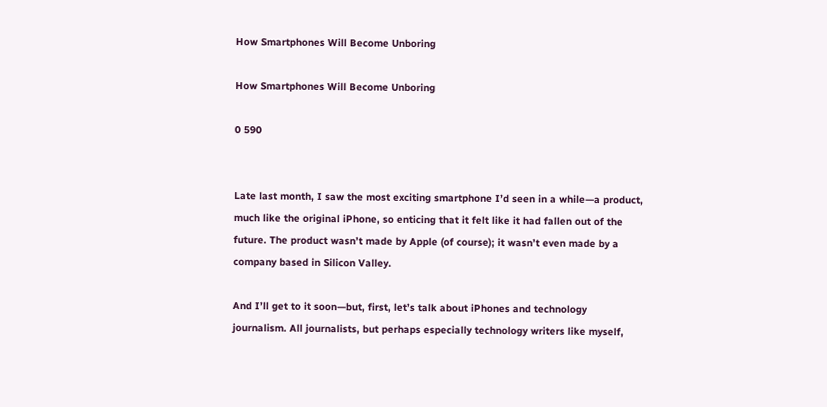How Smartphones Will Become Unboring

How Smartphones Will Become Unboring

0 590


Late last month, I saw the most exciting smartphone I’d seen in a while—a product, much like the original iPhone, so enticing that it felt like it had fallen out of the future. The product wasn’t made by Apple (of course); it wasn’t even made by a company based in Silicon Valley.

And I’ll get to it soon—but, first, let’s talk about iPhones and technology journalism. All journalists, but perhaps especially technology writers like myself,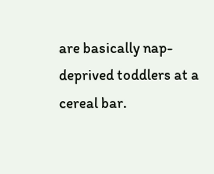are basically nap-deprived toddlers at a cereal bar.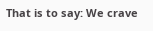That is to say: We crave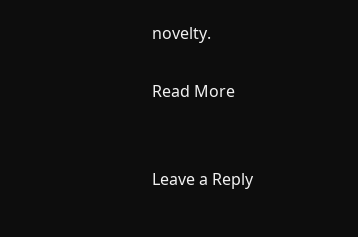novelty.

Read More


Leave a Reply